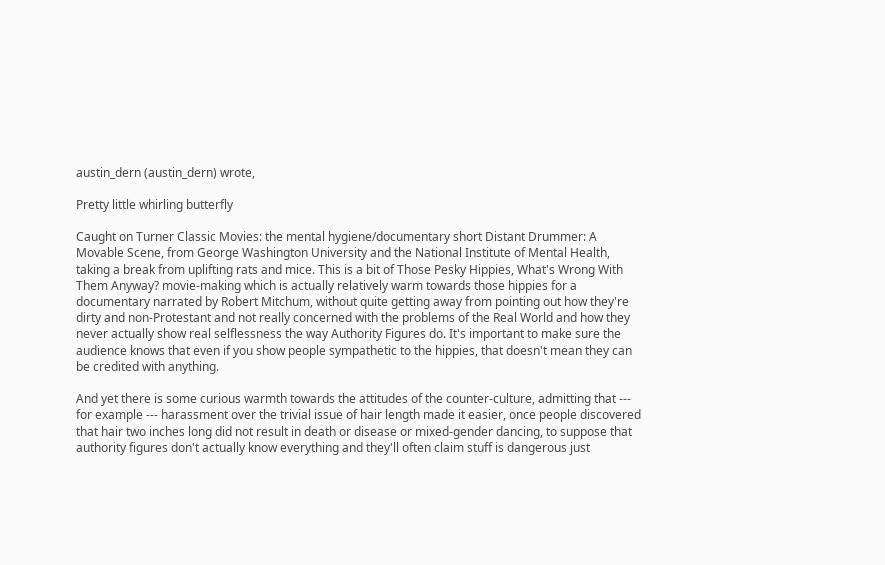austin_dern (austin_dern) wrote,

Pretty little whirling butterfly

Caught on Turner Classic Movies: the mental hygiene/documentary short Distant Drummer: A Movable Scene, from George Washington University and the National Institute of Mental Health, taking a break from uplifting rats and mice. This is a bit of Those Pesky Hippies, What's Wrong With Them Anyway? movie-making which is actually relatively warm towards those hippies for a documentary narrated by Robert Mitchum, without quite getting away from pointing out how they're dirty and non-Protestant and not really concerned with the problems of the Real World and how they never actually show real selflessness the way Authority Figures do. It's important to make sure the audience knows that even if you show people sympathetic to the hippies, that doesn't mean they can be credited with anything.

And yet there is some curious warmth towards the attitudes of the counter-culture, admitting that --- for example --- harassment over the trivial issue of hair length made it easier, once people discovered that hair two inches long did not result in death or disease or mixed-gender dancing, to suppose that authority figures don't actually know everything and they'll often claim stuff is dangerous just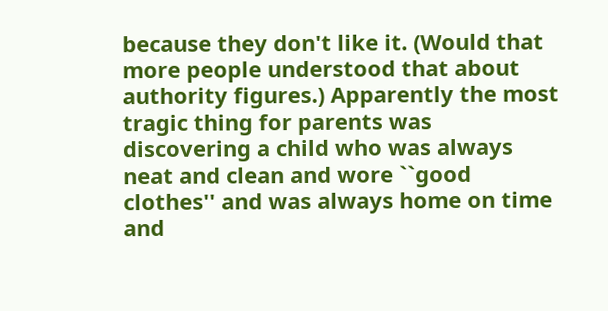because they don't like it. (Would that more people understood that about authority figures.) Apparently the most tragic thing for parents was discovering a child who was always neat and clean and wore ``good clothes'' and was always home on time and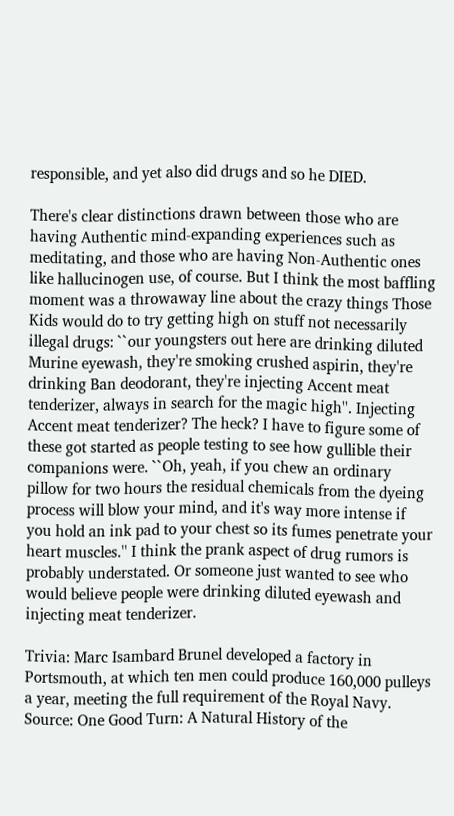responsible, and yet also did drugs and so he DIED.

There's clear distinctions drawn between those who are having Authentic mind-expanding experiences such as meditating, and those who are having Non-Authentic ones like hallucinogen use, of course. But I think the most baffling moment was a throwaway line about the crazy things Those Kids would do to try getting high on stuff not necessarily illegal drugs: ``our youngsters out here are drinking diluted Murine eyewash, they're smoking crushed aspirin, they're drinking Ban deodorant, they're injecting Accent meat tenderizer, always in search for the magic high''. Injecting Accent meat tenderizer? The heck? I have to figure some of these got started as people testing to see how gullible their companions were. ``Oh, yeah, if you chew an ordinary pillow for two hours the residual chemicals from the dyeing process will blow your mind, and it's way more intense if you hold an ink pad to your chest so its fumes penetrate your heart muscles.'' I think the prank aspect of drug rumors is probably understated. Or someone just wanted to see who would believe people were drinking diluted eyewash and injecting meat tenderizer.

Trivia: Marc Isambard Brunel developed a factory in Portsmouth, at which ten men could produce 160,000 pulleys a year, meeting the full requirement of the Royal Navy. Source: One Good Turn: A Natural History of the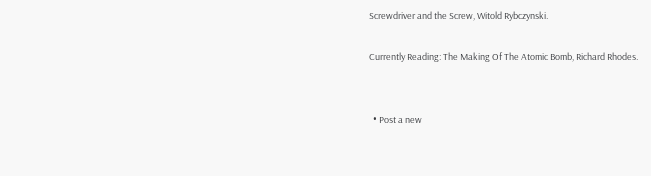Screwdriver and the Screw, Witold Rybczynski.

Currently Reading: The Making Of The Atomic Bomb, Richard Rhodes.


  • Post a new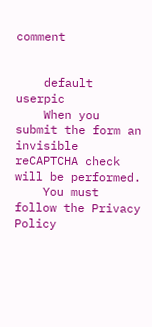comment


    default userpic
    When you submit the form an invisible reCAPTCHA check will be performed.
    You must follow the Privacy Policy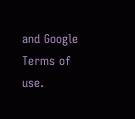and Google Terms of use.